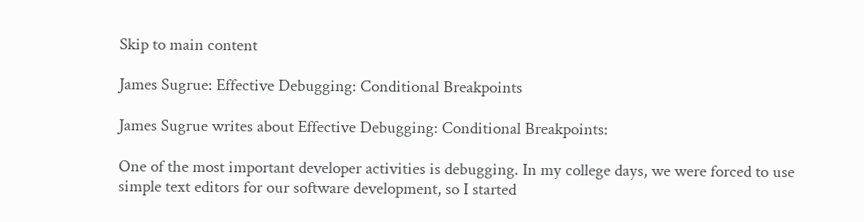Skip to main content

James Sugrue: Effective Debugging: Conditional Breakpoints

James Sugrue writes about Effective Debugging: Conditional Breakpoints:

One of the most important developer activities is debugging. In my college days, we were forced to use simple text editors for our software development, so I started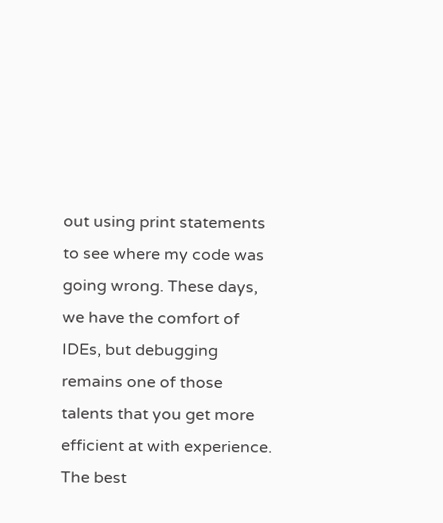out using print statements to see where my code was going wrong. These days, we have the comfort of IDEs, but debugging remains one of those talents that you get more efficient at with experience. The best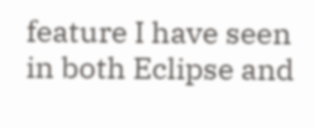feature I have seen in both Eclipse and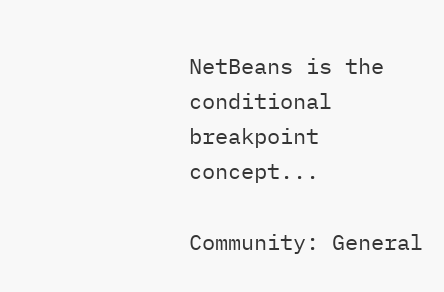NetBeans is the conditional breakpoint concept...

Community: General